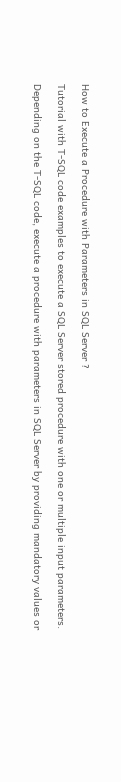How to Execute a Procedure with Parameters in SQL Server ?

Tutorial with T-SQL code examples to execute a SQL Server stored procedure with one or multiple input parameters.

Depending on the T-SQL code, execute a procedure with parameters in SQL Server by providing mandatory values or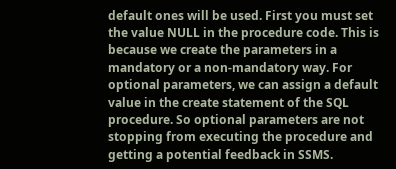default ones will be used. First you must set the value NULL in the procedure code. This is because we create the parameters in a mandatory or a non-mandatory way. For optional parameters, we can assign a default value in the create statement of the SQL procedure. So optional parameters are not stopping from executing the procedure and getting a potential feedback in SSMS.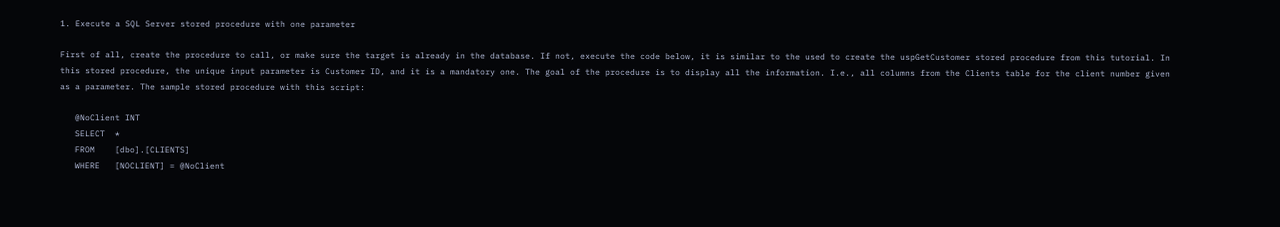1. Execute a SQL Server stored procedure with one parameter

First of all, create the procedure to call, or make sure the target is already in the database. If not, execute the code below, it is similar to the used to create the uspGetCustomer stored procedure from this tutorial. In this stored procedure, the unique input parameter is Customer ID, and it is a mandatory one. The goal of the procedure is to display all the information. I.e., all columns from the Clients table for the client number given as a parameter. The sample stored procedure with this script:

   @NoClient INT
   SELECT  *
   FROM    [dbo].[CLIENTS]
   WHERE   [NOCLIENT] = @NoClient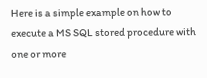Here is a simple example on how to execute a MS SQL stored procedure with one or more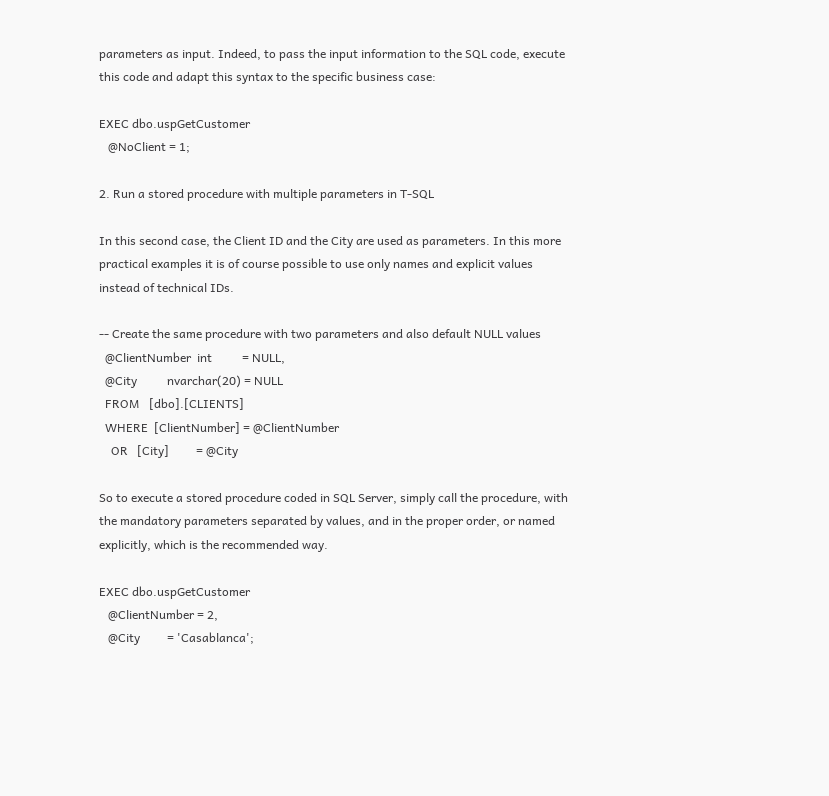parameters as input. Indeed, to pass the input information to the SQL code, execute this code and adapt this syntax to the specific business case:

EXEC dbo.uspGetCustomer
   @NoClient = 1;

2. Run a stored procedure with multiple parameters in T-SQL

In this second case, the Client ID and the City are used as parameters. In this more practical examples it is of course possible to use only names and explicit values instead of technical IDs.

-- Create the same procedure with two parameters and also default NULL values
  @ClientNumber  int          = NULL,
  @City          nvarchar(20) = NULL
  FROM   [dbo].[CLIENTS]
  WHERE  [ClientNumber] = @ClientNumber
    OR   [City]         = @City

So to execute a stored procedure coded in SQL Server, simply call the procedure, with the mandatory parameters separated by values, and in the proper order, or named explicitly, which is the recommended way.

EXEC dbo.uspGetCustomer
   @ClientNumber = 2,
   @City         = 'Casablanca';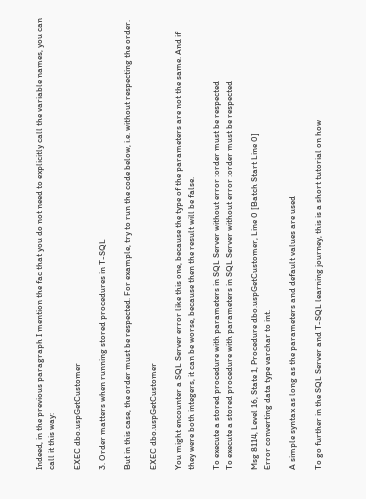Indeed, in the previous paragraph I mention the fac that you do not need to explicitly call the variable names, you can call it this way:

EXEC dbo.uspGetCustomer

3. Order matters when running stored procedures in T-SQL

But in this case, the order must be respected. For example, try to run the code below, i.e. without respecting the order.

EXEC dbo.uspGetCustomer

You might encounter a SQL Server error like this one, because the type of the parameters are not the same. And if they were both integers, it can be worse, because then the result will be false.

To execute a stored procedure with parameters in SQL Server without error :order must be respected
To execute a stored procedure with parameters in SQL Server without error :order must be respected

Msg 8114, Level 16, State 1, Procedure dbo.uspGetCustomer, Line 0 [Batch Start Line 0]
Error converting data type varchar to int.

A simple syntax as long as the parameters and default values are used

To go further in the SQL Server and T-SQL learning journey, this is a short tutorial on how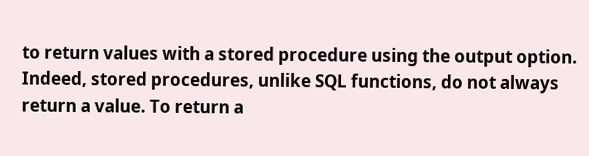to return values with a stored procedure using the output option. Indeed, stored procedures, unlike SQL functions, do not always return a value. To return a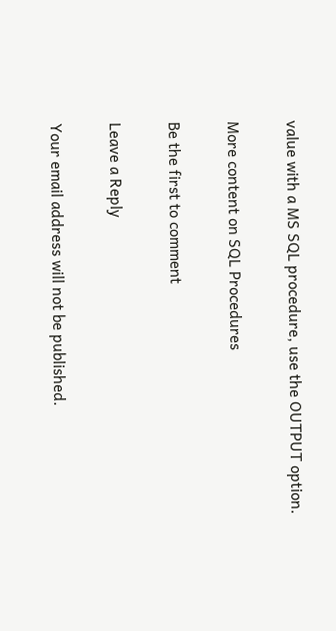value with a MS SQL procedure, use the OUTPUT option.

More content on SQL Procedures

Be the first to comment

Leave a Reply

Your email address will not be published.